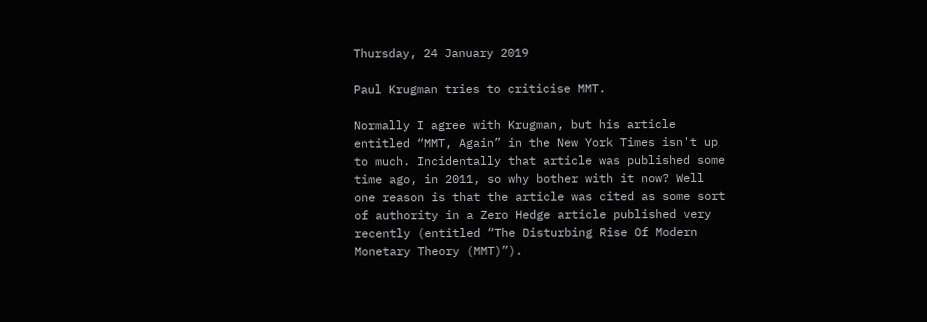Thursday, 24 January 2019

Paul Krugman tries to criticise MMT.

Normally I agree with Krugman, but his article entitled “MMT, Again” in the New York Times isn't up to much. Incidentally that article was published some time ago, in 2011, so why bother with it now? Well one reason is that the article was cited as some sort of authority in a Zero Hedge article published very recently (entitled “The Disturbing Rise Of Modern Monetary Theory (MMT)”).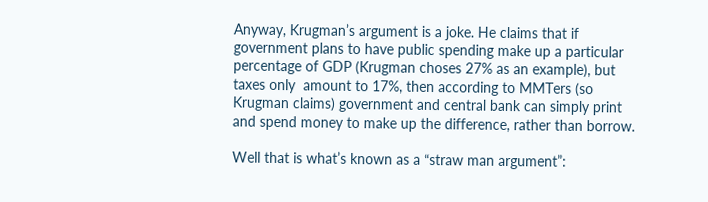Anyway, Krugman’s argument is a joke. He claims that if government plans to have public spending make up a particular percentage of GDP (Krugman choses 27% as an example), but taxes only  amount to 17%, then according to MMTers (so Krugman claims) government and central bank can simply print and spend money to make up the difference, rather than borrow.

Well that is what’s known as a “straw man argument”: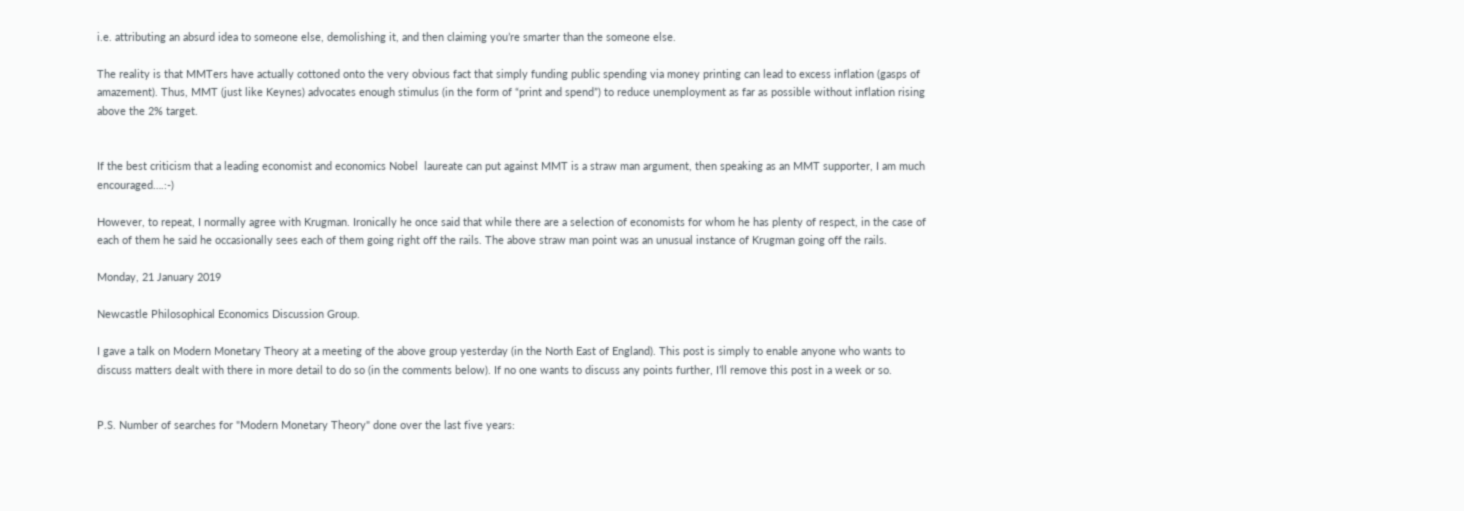i.e. attributing an absurd idea to someone else, demolishing it, and then claiming you’re smarter than the someone else.

The reality is that MMTers have actually cottoned onto the very obvious fact that simply funding public spending via money printing can lead to excess inflation (gasps of amazement). Thus, MMT (just like Keynes) advocates enough stimulus (in the form of “print and spend”) to reduce unemployment as far as possible without inflation rising above the 2% target.


If the best criticism that a leading economist and economics Nobel  laureate can put against MMT is a straw man argument, then speaking as an MMT supporter, I am much encouraged….:-)

However, to repeat, I normally agree with Krugman. Ironically he once said that while there are a selection of economists for whom he has plenty of respect, in the case of each of them he said he occasionally sees each of them going right off the rails. The above straw man point was an unusual instance of Krugman going off the rails.

Monday, 21 January 2019

Newcastle Philosophical Economics Discussion Group.

I gave a talk on Modern Monetary Theory at a meeting of the above group yesterday (in the North East of England). This post is simply to enable anyone who wants to discuss matters dealt with there in more detail to do so (in the comments below). If no one wants to discuss any points further, I’ll remove this post in a week or so.


P.S. Number of searches for "Modern Monetary Theory" done over the last five years: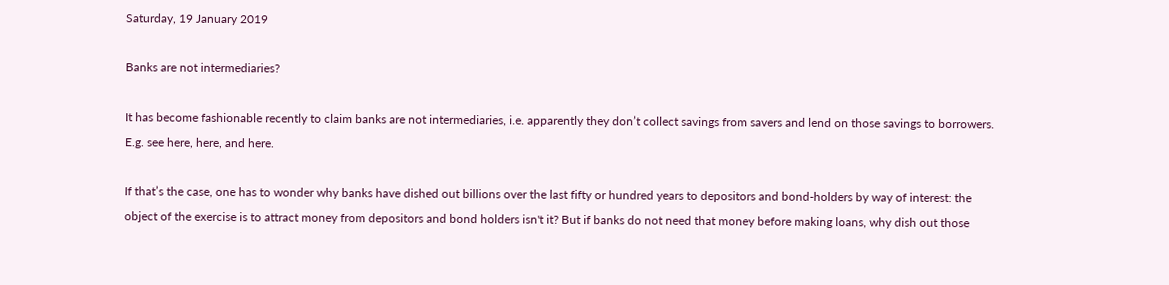Saturday, 19 January 2019

Banks are not intermediaries?

It has become fashionable recently to claim banks are not intermediaries, i.e. apparently they don’t collect savings from savers and lend on those savings to borrowers. E.g. see here, here, and here.

If that’s the case, one has to wonder why banks have dished out billions over the last fifty or hundred years to depositors and bond-holders by way of interest: the object of the exercise is to attract money from depositors and bond holders isn't it? But if banks do not need that money before making loans, why dish out those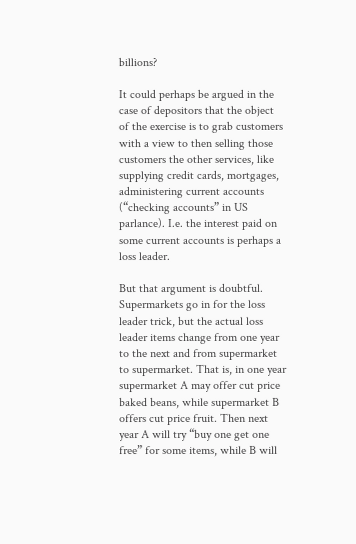billions?

It could perhaps be argued in the case of depositors that the object of the exercise is to grab customers with a view to then selling those customers the other services, like supplying credit cards, mortgages, administering current accounts (“checking accounts” in US parlance). I.e. the interest paid on some current accounts is perhaps a loss leader.

But that argument is doubtful. Supermarkets go in for the loss leader trick, but the actual loss leader items change from one year to the next and from supermarket to supermarket. That is, in one year supermarket A may offer cut price baked beans, while supermarket B offers cut price fruit. Then next year A will try “buy one get one free” for some items, while B will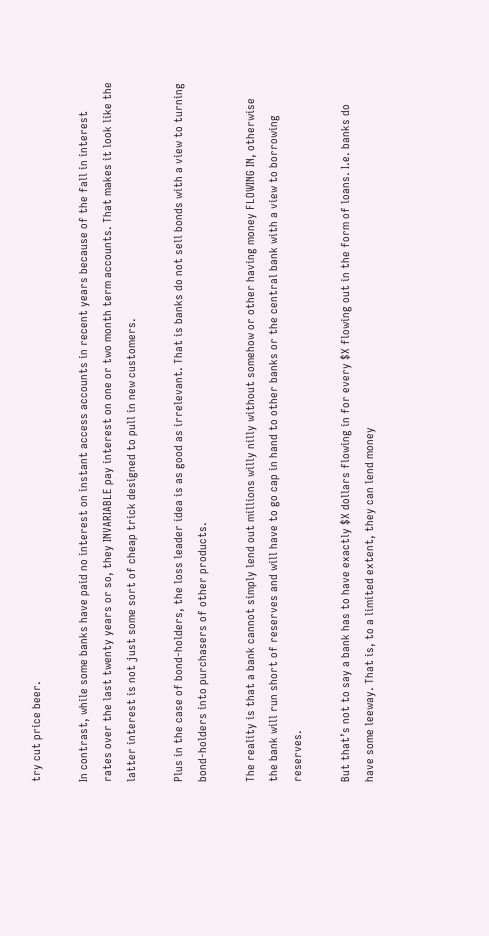try cut price beer.

In contrast, while some banks have paid no interest on instant access accounts in recent years because of the fall in interest rates over the last twenty years or so, they INVARIABLE pay interest on one or two month term accounts. That makes it look like the latter interest is not just some sort of cheap trick designed to pull in new customers.

Plus in the case of bond-holders, the loss leader idea is as good as irrelevant. That is banks do not sell bonds with a view to turning bond-holders into purchasers of other products.

The reality is that a bank cannot simply lend out millions willy nilly without somehow or other having money FLOWING IN, otherwise the bank will run short of reserves and will have to go cap in hand to other banks or the central bank with a view to borrowing reserves.

But that’s not to say a bank has to have exactly $X dollars flowing in for every $X flowing out in the form of loans. I.e. banks do have some leeway. That is, to a limited extent, they can lend money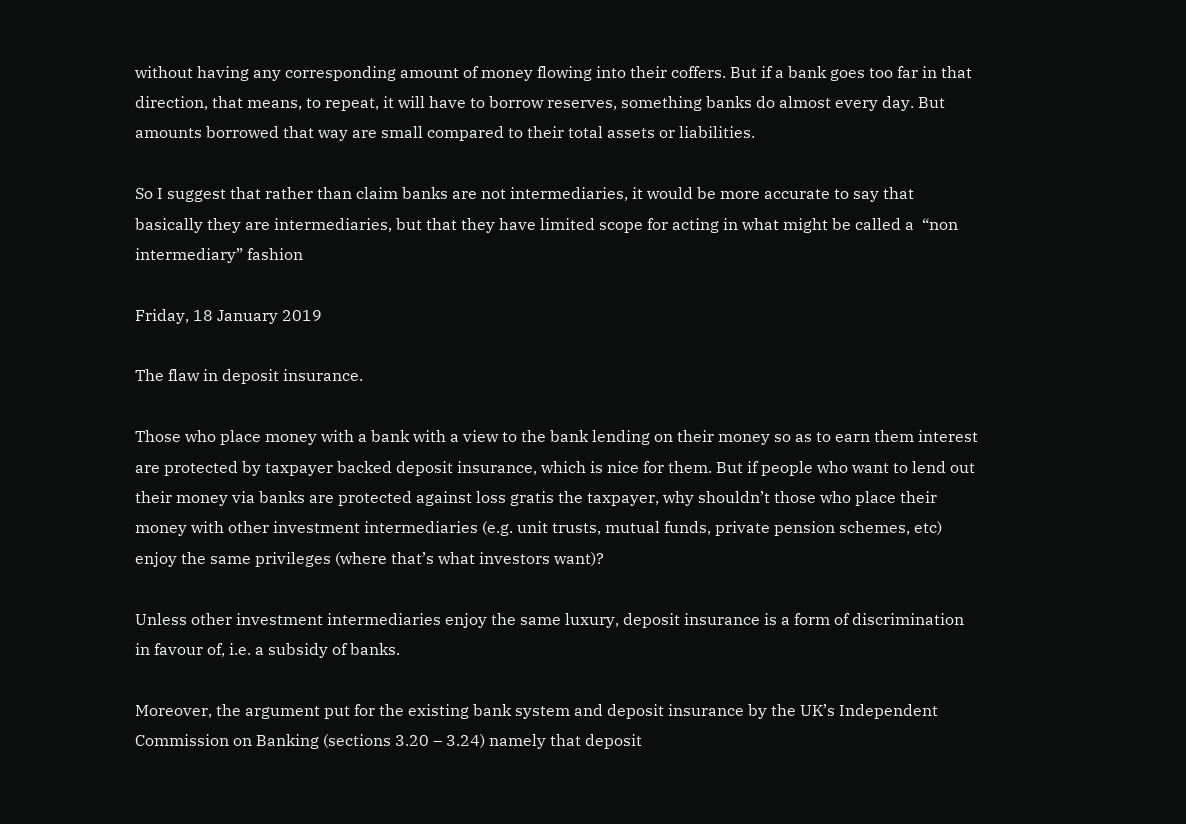without having any corresponding amount of money flowing into their coffers. But if a bank goes too far in that direction, that means, to repeat, it will have to borrow reserves, something banks do almost every day. But amounts borrowed that way are small compared to their total assets or liabilities.

So I suggest that rather than claim banks are not intermediaries, it would be more accurate to say that basically they are intermediaries, but that they have limited scope for acting in what might be called a  “non intermediary” fashion

Friday, 18 January 2019

The flaw in deposit insurance.

Those who place money with a bank with a view to the bank lending on their money so as to earn them interest are protected by taxpayer backed deposit insurance, which is nice for them. But if people who want to lend out their money via banks are protected against loss gratis the taxpayer, why shouldn’t those who place their money with other investment intermediaries (e.g. unit trusts, mutual funds, private pension schemes, etc) enjoy the same privileges (where that’s what investors want)?

Unless other investment intermediaries enjoy the same luxury, deposit insurance is a form of discrimination in favour of, i.e. a subsidy of banks.

Moreover, the argument put for the existing bank system and deposit insurance by the UK’s Independent Commission on Banking (sections 3.20 – 3.24) namely that deposit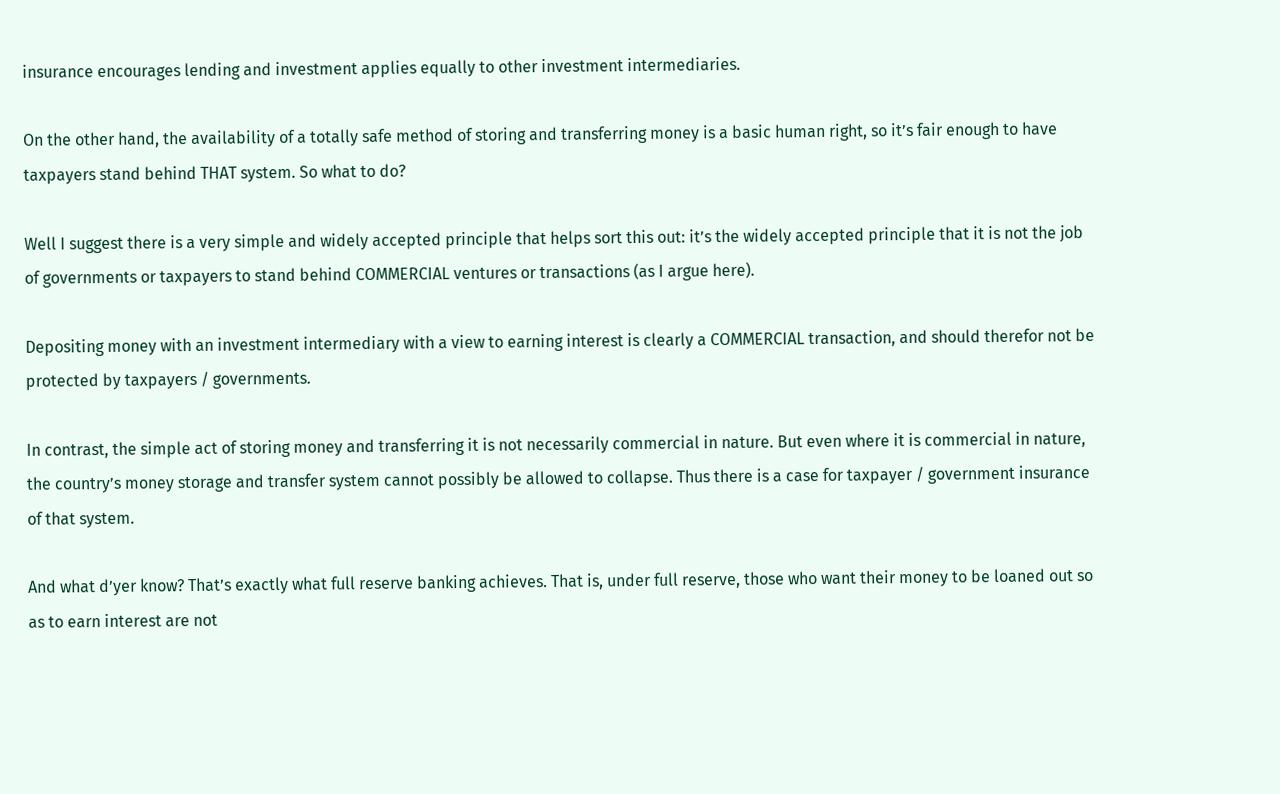insurance encourages lending and investment applies equally to other investment intermediaries.

On the other hand, the availability of a totally safe method of storing and transferring money is a basic human right, so it’s fair enough to have taxpayers stand behind THAT system. So what to do?

Well I suggest there is a very simple and widely accepted principle that helps sort this out: it’s the widely accepted principle that it is not the job of governments or taxpayers to stand behind COMMERCIAL ventures or transactions (as I argue here).

Depositing money with an investment intermediary with a view to earning interest is clearly a COMMERCIAL transaction, and should therefor not be protected by taxpayers / governments.

In contrast, the simple act of storing money and transferring it is not necessarily commercial in nature. But even where it is commercial in nature, the country’s money storage and transfer system cannot possibly be allowed to collapse. Thus there is a case for taxpayer / government insurance of that system.

And what d’yer know? That’s exactly what full reserve banking achieves. That is, under full reserve, those who want their money to be loaned out so as to earn interest are not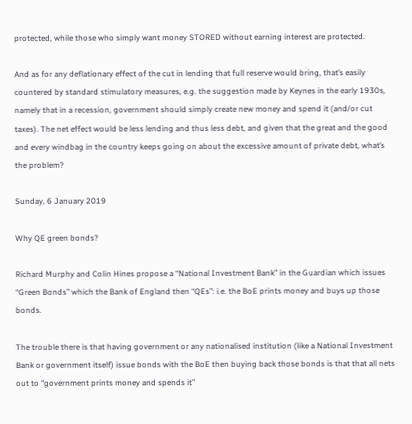protected, while those who simply want money STORED without earning interest are protected.

And as for any deflationary effect of the cut in lending that full reserve would bring, that’s easily countered by standard stimulatory measures, e.g. the suggestion made by Keynes in the early 1930s, namely that in a recession, government should simply create new money and spend it (and/or cut taxes). The net effect would be less lending and thus less debt, and given that the great and the good and every windbag in the country keeps going on about the excessive amount of private debt, what’s the problem?

Sunday, 6 January 2019

Why QE green bonds?

Richard Murphy and Colin Hines propose a “National Investment Bank” in the Guardian which issues “Green Bonds” which the Bank of England then “QEs”: i.e. the BoE prints money and buys up those bonds.

The trouble there is that having government or any nationalised institution (like a National Investment Bank or government itself) issue bonds with the BoE then buying back those bonds is that that all nets out to “government prints money and spends it”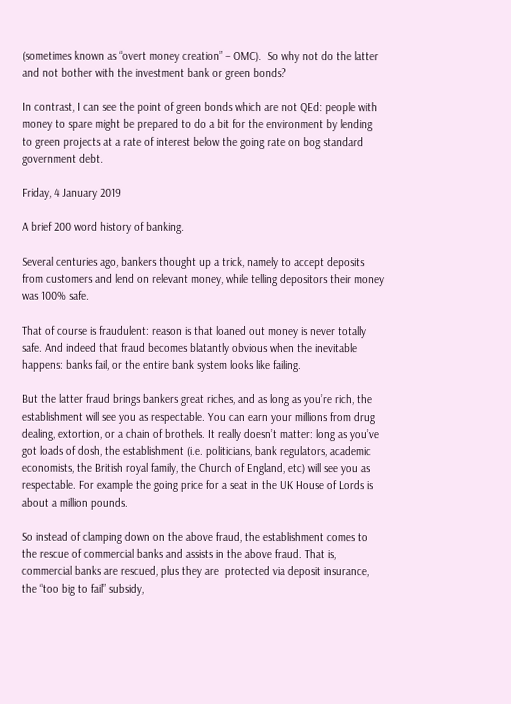(sometimes known as “overt money creation” – OMC).  So why not do the latter and not bother with the investment bank or green bonds?

In contrast, I can see the point of green bonds which are not QEd: people with money to spare might be prepared to do a bit for the environment by lending to green projects at a rate of interest below the going rate on bog standard government debt.

Friday, 4 January 2019

A brief 200 word history of banking.

Several centuries ago, bankers thought up a trick, namely to accept deposits from customers and lend on relevant money, while telling depositors their money was 100% safe.

That of course is fraudulent: reason is that loaned out money is never totally safe. And indeed that fraud becomes blatantly obvious when the inevitable happens: banks fail, or the entire bank system looks like failing.

But the latter fraud brings bankers great riches, and as long as you’re rich, the establishment will see you as respectable. You can earn your millions from drug dealing, extortion, or a chain of brothels. It really doesn’t matter: long as you’ve got loads of dosh, the establishment (i.e. politicians, bank regulators, academic economists, the British royal family, the Church of England, etc) will see you as respectable. For example the going price for a seat in the UK House of Lords is about a million pounds.

So instead of clamping down on the above fraud, the establishment comes to the rescue of commercial banks and assists in the above fraud. That is, commercial banks are rescued, plus they are  protected via deposit insurance, the “too big to fail” subsidy,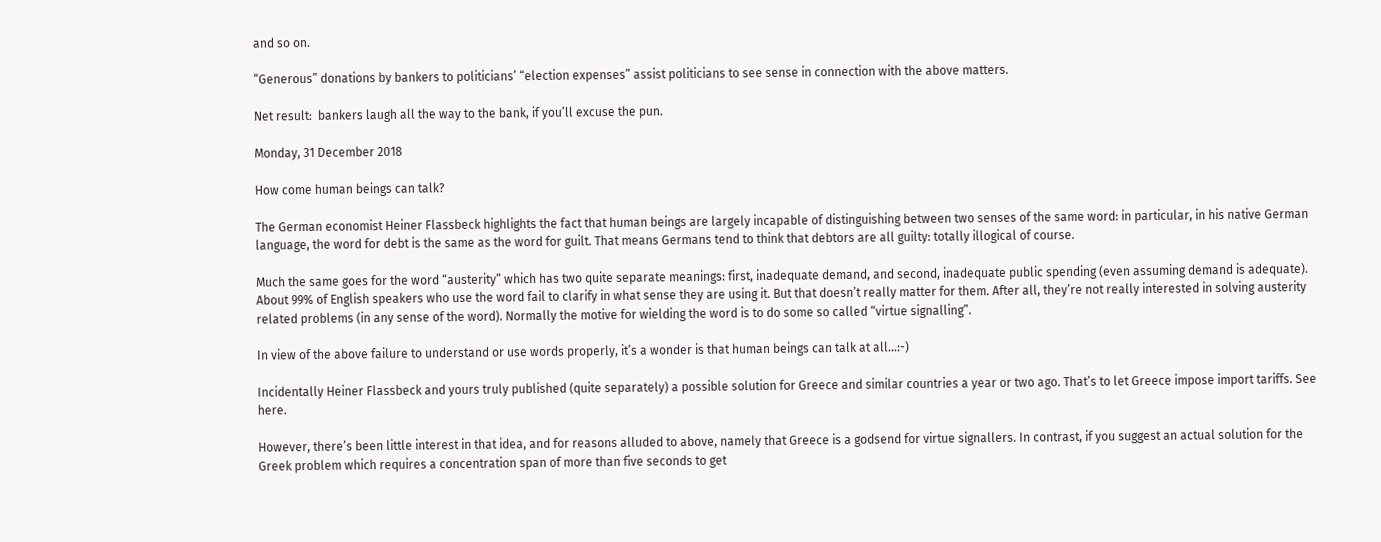and so on.

“Generous” donations by bankers to politicians’ “election expenses” assist politicians to see sense in connection with the above matters.

Net result:  bankers laugh all the way to the bank, if you’ll excuse the pun.

Monday, 31 December 2018

How come human beings can talk?

The German economist Heiner Flassbeck highlights the fact that human beings are largely incapable of distinguishing between two senses of the same word: in particular, in his native German language, the word for debt is the same as the word for guilt. That means Germans tend to think that debtors are all guilty: totally illogical of course.

Much the same goes for the word “austerity” which has two quite separate meanings: first, inadequate demand, and second, inadequate public spending (even assuming demand is adequate). About 99% of English speakers who use the word fail to clarify in what sense they are using it. But that doesn’t really matter for them. After all, they’re not really interested in solving austerity related problems (in any sense of the word). Normally the motive for wielding the word is to do some so called “virtue signalling”.

In view of the above failure to understand or use words properly, it’s a wonder is that human beings can talk at all…:-)

Incidentally Heiner Flassbeck and yours truly published (quite separately) a possible solution for Greece and similar countries a year or two ago. That’s to let Greece impose import tariffs. See here.

However, there’s been little interest in that idea, and for reasons alluded to above, namely that Greece is a godsend for virtue signallers. In contrast, if you suggest an actual solution for the Greek problem which requires a concentration span of more than five seconds to get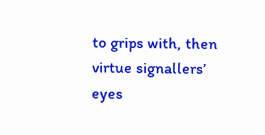to grips with, then virtue signallers’ eyes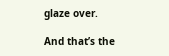glaze over.

And that’s the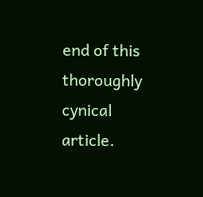end of this thoroughly cynical article.